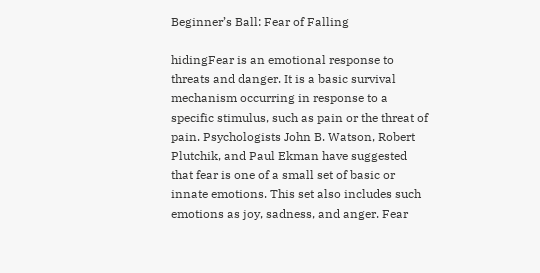Beginner’s Ball: Fear of Falling

hidingFear is an emotional response to threats and danger. It is a basic survival mechanism occurring in response to a specific stimulus, such as pain or the threat of pain. Psychologists John B. Watson, Robert Plutchik, and Paul Ekman have suggested that fear is one of a small set of basic or innate emotions. This set also includes such emotions as joy, sadness, and anger. Fear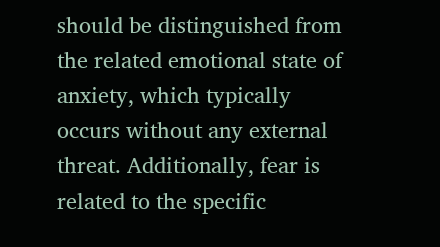should be distinguished from the related emotional state of anxiety, which typically occurs without any external threat. Additionally, fear is related to the specific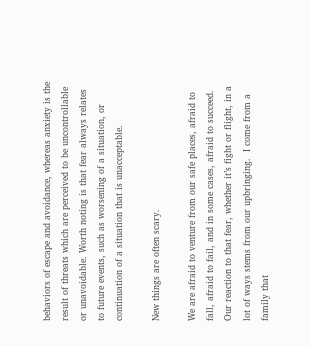behaviors of escape and avoidance, whereas anxiety is the result of threats which are perceived to be uncontrollable or unavoidable. Worth noting is that fear always relates to future events, such as worsening of a situation, or continuation of a situation that is unacceptable.

New things are often scary.

We are afraid to venture from our safe places, afraid to fall, afraid to fail, and in some cases, afraid to succeed.  Our reaction to that fear, whether it’s fight or flight, in a lot of ways stems from our upbringing.  I come from a family that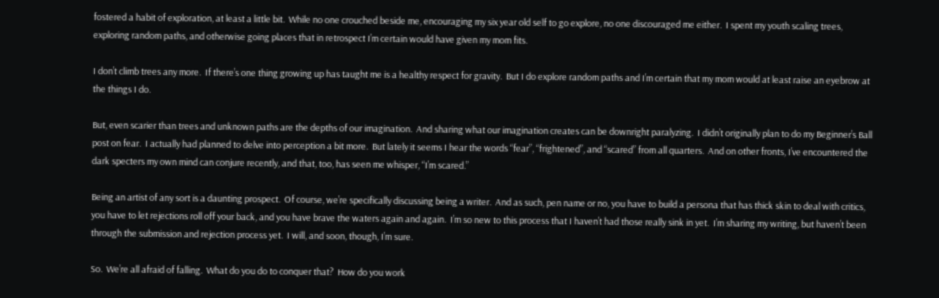fostered a habit of exploration, at least a little bit.  While no one crouched beside me, encouraging my six year old self to go explore, no one discouraged me either.  I spent my youth scaling trees, exploring random paths, and otherwise going places that in retrospect I’m certain would have given my mom fits.

I don’t climb trees any more.  If there’s one thing growing up has taught me is a healthy respect for gravity.  But I do explore random paths and I’m certain that my mom would at least raise an eyebrow at the things I do.

But, even scarier than trees and unknown paths are the depths of our imagination.  And sharing what our imagination creates can be downright paralyzing.  I didn’t originally plan to do my Beginner’s Ball post on fear.  I actually had planned to delve into perception a bit more.  But lately it seems I hear the words “fear”, “frightened”, and “scared” from all quarters.  And on other fronts, I’ve encountered the dark specters my own mind can conjure recently, and that, too, has seen me whisper, “I’m scared.”

Being an artist of any sort is a daunting prospect.  Of course, we’re specifically discussing being a writer.  And as such, pen name or no, you have to build a persona that has thick skin to deal with critics, you have to let rejections roll off your back, and you have brave the waters again and again.  I’m so new to this process that I haven’t had those really sink in yet.  I’m sharing my writing, but haven’t been through the submission and rejection process yet.  I will, and soon, though, I’m sure.

So.  We’re all afraid of falling.  What do you do to conquer that?  How do you work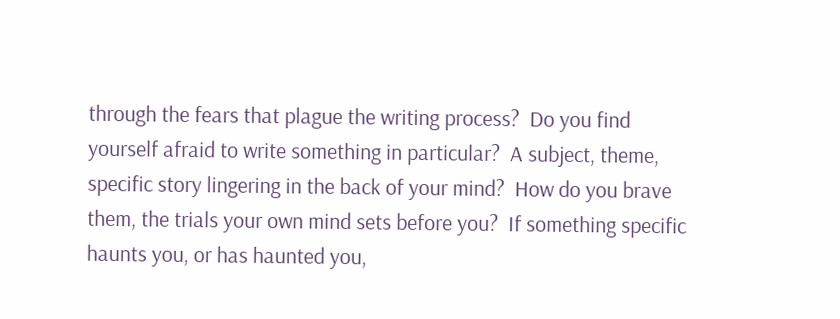through the fears that plague the writing process?  Do you find yourself afraid to write something in particular?  A subject, theme, specific story lingering in the back of your mind?  How do you brave them, the trials your own mind sets before you?  If something specific haunts you, or has haunted you,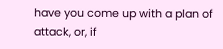have you come up with a plan of attack, or, if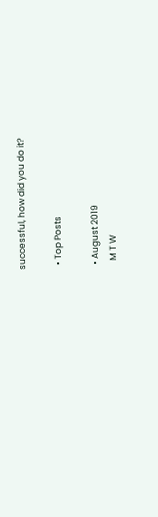successful, how did you do it?

  • Top Posts

  • August 2019
    M T W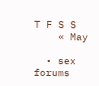T F S S
    « May

  • sex forums